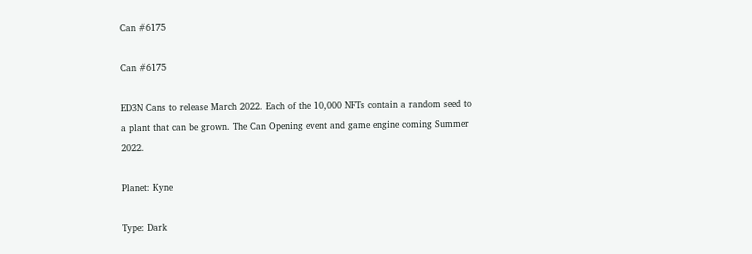Can #6175

Can #6175

ED3N Cans to release March 2022. Each of the 10,000 NFTs contain a random seed to a plant that can be grown. The Can Opening event and game engine coming Summer 2022.

Planet: Kyne

Type: Dark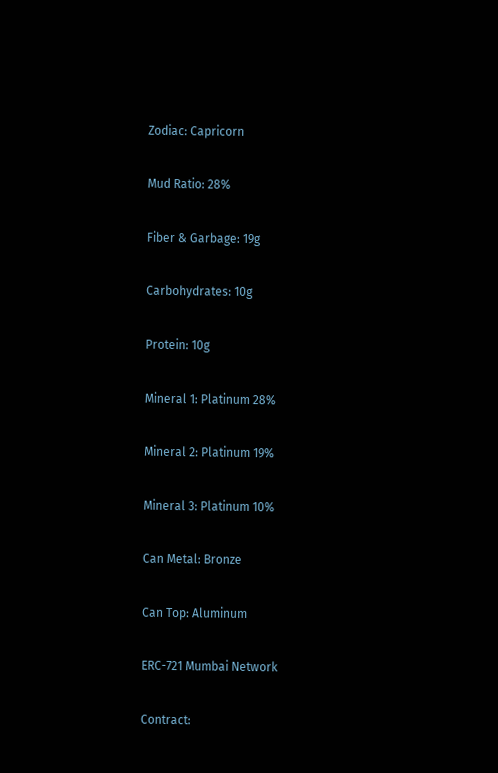Zodiac: Capricorn

Mud Ratio: 28%

Fiber & Garbage: 19g

Carbohydrates: 10g

Protein: 10g

Mineral 1: Platinum 28%

Mineral 2: Platinum 19%

Mineral 3: Platinum 10%

Can Metal: Bronze

Can Top: Aluminum

ERC-721 Mumbai Network

Contract: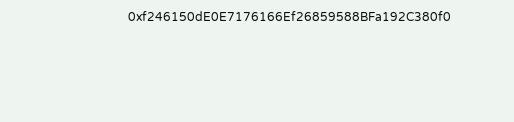0xf246150dE0E7176166Ef26859588BFa192C380f0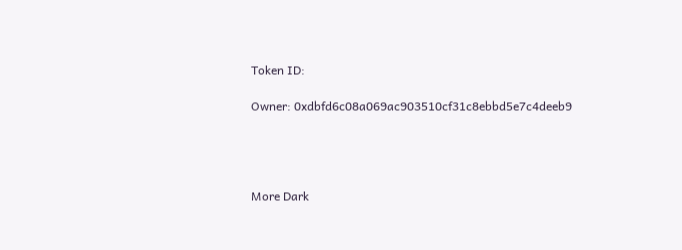Token ID:

Owner: 0xdbfd6c08a069ac903510cf31c8ebbd5e7c4deeb9




More Dark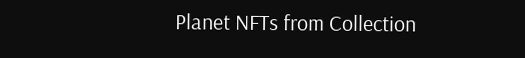Planet NFTs from Collection